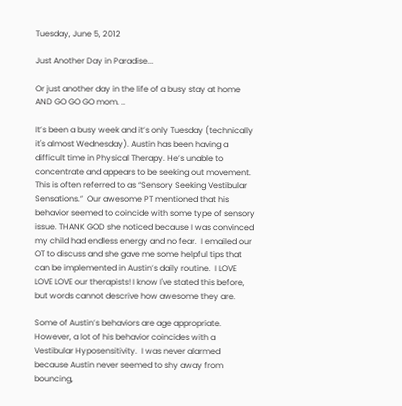Tuesday, June 5, 2012

Just Another Day in Paradise...

Or just another day in the life of a busy stay at home AND GO GO GO mom. ..

It’s been a busy week and it’s only Tuesday (technically it's almost Wednesday). Austin has been having a difficult time in Physical Therapy. He’s unable to concentrate and appears to be seeking out movement. This is often referred to as “Sensory Seeking Vestibular Sensations.”  Our awesome PT mentioned that his behavior seemed to coincide with some type of sensory issue. THANK GOD she noticed because I was convinced my child had endless energy and no fear.  I emailed our OT to discuss and she gave me some helpful tips that can be implemented in Austin’s daily routine.  I LOVE LOVE LOVE our therapists! I know I've stated this before, but words cannot descrive how awesome they are.

Some of Austin’s behaviors are age appropriate. However, a lot of his behavior coincides with a Vestibular Hyposensitivity.  I was never alarmed because Austin never seemed to shy away from bouncing,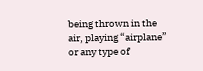being thrown in the air, playing “airplane” or any type of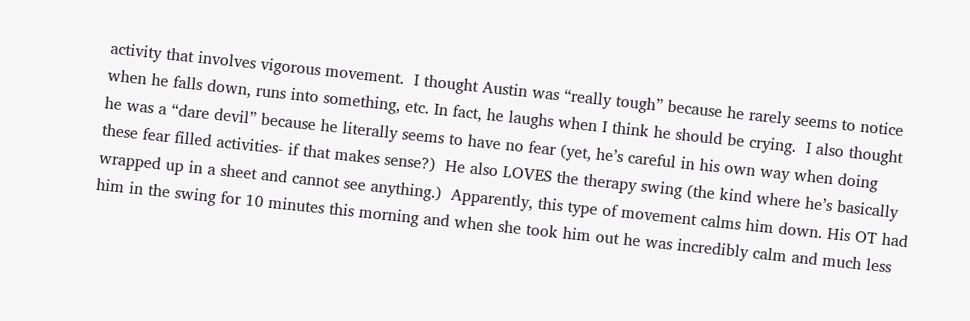activity that involves vigorous movement.  I thought Austin was “really tough” because he rarely seems to notice when he falls down, runs into something, etc. In fact, he laughs when I think he should be crying.  I also thought he was a “dare devil” because he literally seems to have no fear (yet, he’s careful in his own way when doing these fear filled activities- if that makes sense?)  He also LOVES the therapy swing (the kind where he’s basically wrapped up in a sheet and cannot see anything.)  Apparently, this type of movement calms him down. His OT had him in the swing for 10 minutes this morning and when she took him out he was incredibly calm and much less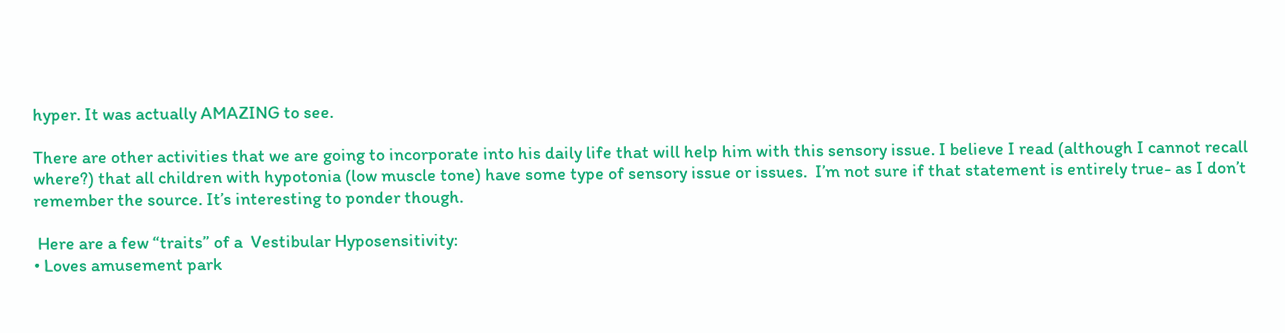hyper. It was actually AMAZING to see.

There are other activities that we are going to incorporate into his daily life that will help him with this sensory issue. I believe I read (although I cannot recall where?) that all children with hypotonia (low muscle tone) have some type of sensory issue or issues.  I’m not sure if that statement is entirely true- as I don’t remember the source. It’s interesting to ponder though.

 Here are a few “traits” of a  Vestibular Hyposensitivity:
• Loves amusement park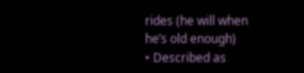rides (he will when he’s old enough)
• Described as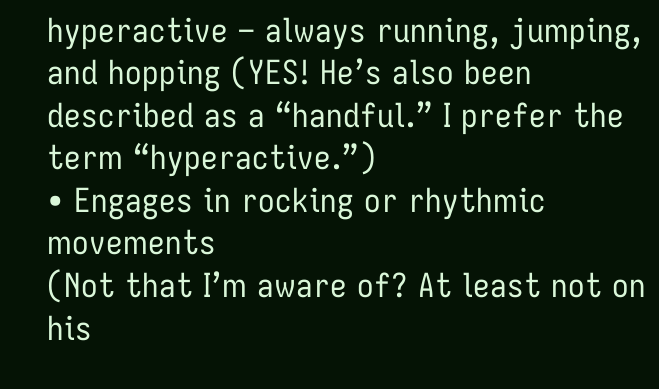hyperactive – always running, jumping, and hopping (YES! He’s also been described as a “handful.” I prefer the term “hyperactive.”)
• Engages in rocking or rhythmic movements
(Not that I’m aware of? At least not on his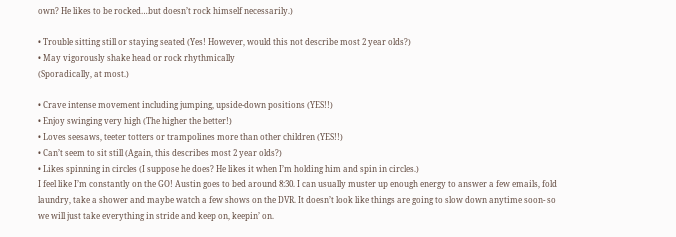own? He likes to be rocked…but doesn’t rock himself necessarily.)

• Trouble sitting still or staying seated (Yes! However, would this not describe most 2 year olds?)
• May vigorously shake head or rock rhythmically
(Sporadically, at most.)

• Crave intense movement including jumping, upside-down positions (YES!!)
• Enjoy swinging very high (The higher the better!)
• Loves seesaws, teeter totters or trampolines more than other children (YES!!)
• Can’t seem to sit still (Again, this describes most 2 year olds?)
• Likes spinning in circles (I suppose he does? He likes it when I’m holding him and spin in circles.)
I feel like I’m constantly on the GO! Austin goes to bed around 8:30. I can usually muster up enough energy to answer a few emails, fold laundry, take a shower and maybe watch a few shows on the DVR. It doesn’t look like things are going to slow down anytime soon- so we will just take everything in stride and keep on, keepin’ on.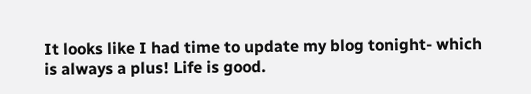It looks like I had time to update my blog tonight- which is always a plus! Life is good.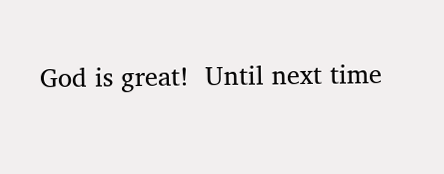God is great!  Until next time